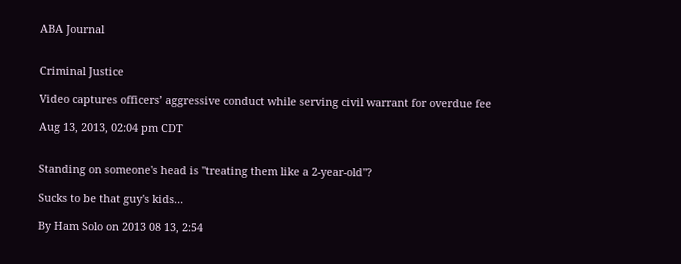ABA Journal


Criminal Justice

Video captures officers’ aggressive conduct while serving civil warrant for overdue fee

Aug 13, 2013, 02:04 pm CDT


Standing on someone's head is "treating them like a 2-year-old"?

Sucks to be that guy's kids...

By Ham Solo on 2013 08 13, 2:54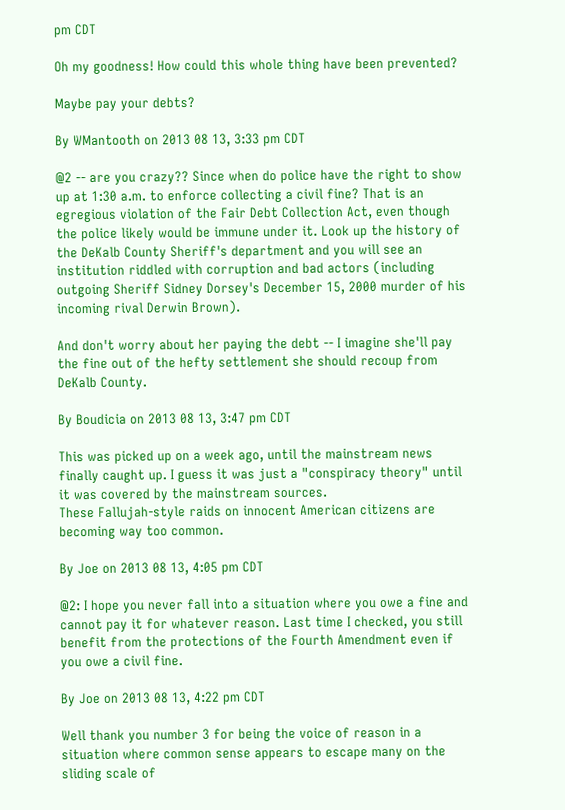pm CDT

Oh my goodness! How could this whole thing have been prevented?

Maybe pay your debts?

By WMantooth on 2013 08 13, 3:33 pm CDT

@2 -- are you crazy?? Since when do police have the right to show up at 1:30 a.m. to enforce collecting a civil fine? That is an egregious violation of the Fair Debt Collection Act, even though the police likely would be immune under it. Look up the history of the DeKalb County Sheriff's department and you will see an institution riddled with corruption and bad actors (including outgoing Sheriff Sidney Dorsey's December 15, 2000 murder of his incoming rival Derwin Brown).

And don't worry about her paying the debt -- I imagine she'll pay the fine out of the hefty settlement she should recoup from DeKalb County.

By Boudicia on 2013 08 13, 3:47 pm CDT

This was picked up on a week ago, until the mainstream news finally caught up. I guess it was just a "conspiracy theory" until it was covered by the mainstream sources.
These Fallujah-style raids on innocent American citizens are becoming way too common.

By Joe on 2013 08 13, 4:05 pm CDT

@2: I hope you never fall into a situation where you owe a fine and cannot pay it for whatever reason. Last time I checked, you still benefit from the protections of the Fourth Amendment even if you owe a civil fine.

By Joe on 2013 08 13, 4:22 pm CDT

Well thank you number 3 for being the voice of reason in a situation where common sense appears to escape many on the sliding scale of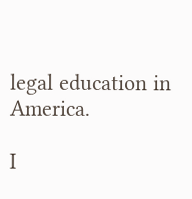legal education in America.

I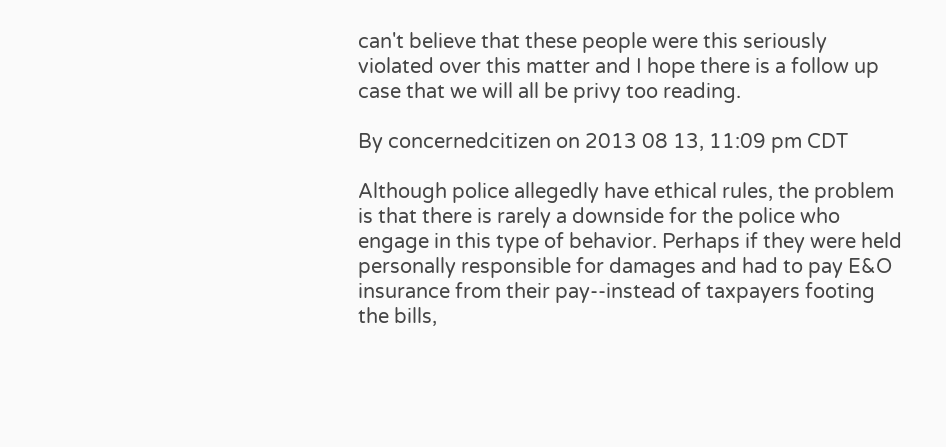can't believe that these people were this seriously violated over this matter and I hope there is a follow up case that we will all be privy too reading.

By concernedcitizen on 2013 08 13, 11:09 pm CDT

Although police allegedly have ethical rules, the problem is that there is rarely a downside for the police who engage in this type of behavior. Perhaps if they were held personally responsible for damages and had to pay E&O insurance from their pay--instead of taxpayers footing the bills,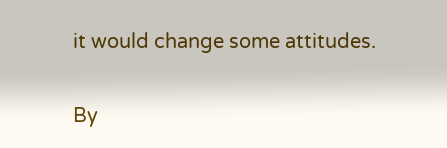it would change some attitudes.

By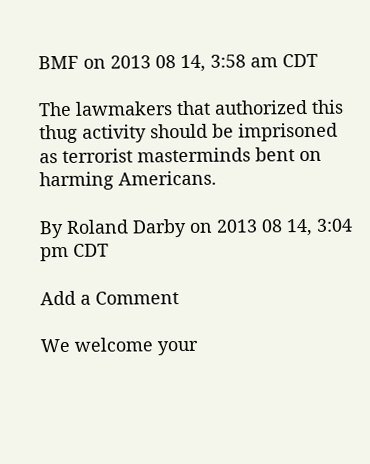BMF on 2013 08 14, 3:58 am CDT

The lawmakers that authorized this thug activity should be imprisoned as terrorist masterminds bent on harming Americans.

By Roland Darby on 2013 08 14, 3:04 pm CDT

Add a Comment

We welcome your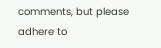comments, but please adhere to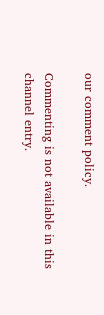our comment policy.

Commenting is not available in this channel entry.